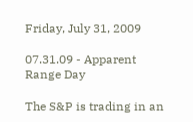Friday, July 31, 2009

07.31.09 - Apparent Range Day

The S&P is trading in an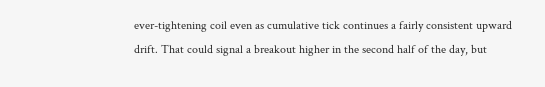ever-tightening coil even as cumulative tick continues a fairly consistent upward drift. That could signal a breakout higher in the second half of the day, but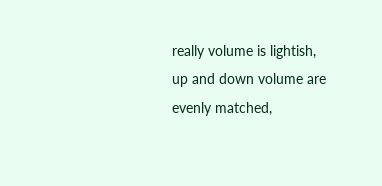really volume is lightish, up and down volume are evenly matched,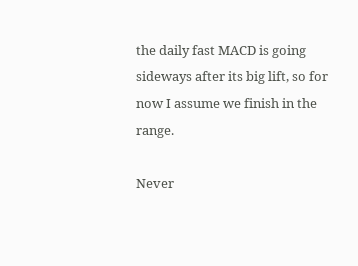the daily fast MACD is going sideways after its big lift, so for now I assume we finish in the range.

Never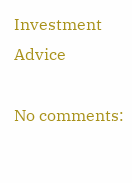Investment Advice

No comments: